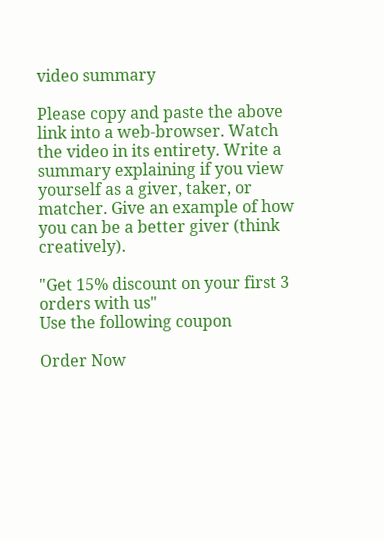video summary

Please copy and paste the above link into a web-browser. Watch the video in its entirety. Write a summary explaining if you view yourself as a giver, taker, or matcher. Give an example of how you can be a better giver (think creatively).

"Get 15% discount on your first 3 orders with us"
Use the following coupon

Order Now